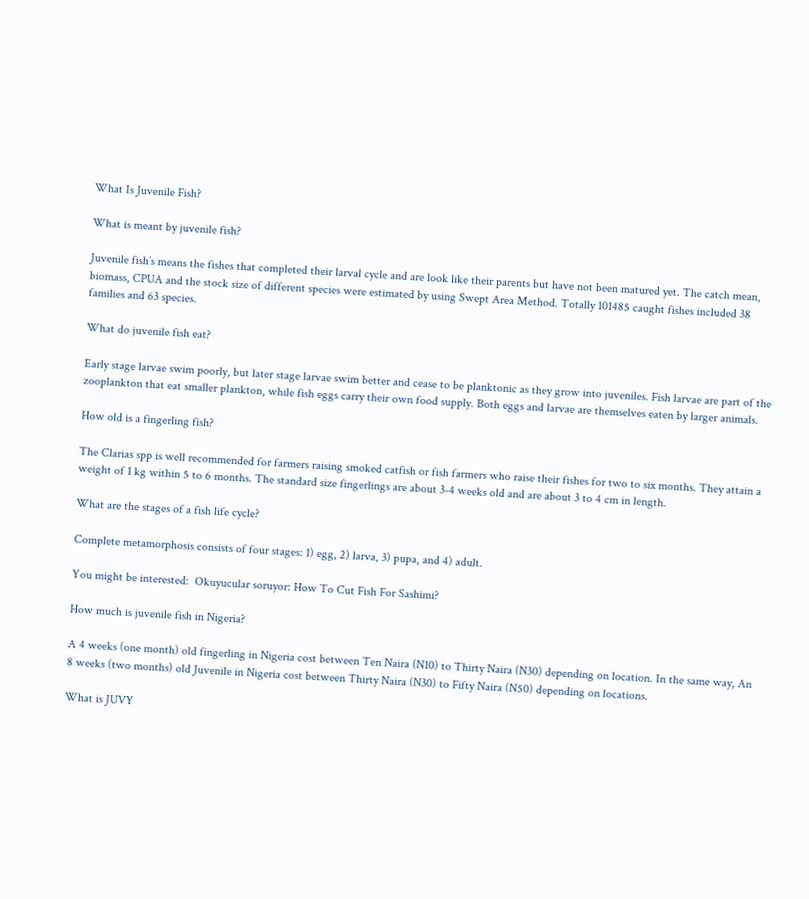What Is Juvenile Fish?

What is meant by juvenile fish?

Juvenile fish’s means the fishes that completed their larval cycle and are look like their parents but have not been matured yet. The catch mean, biomass, CPUA and the stock size of different species were estimated by using Swept Area Method. Totally 101485 caught fishes included 38 families and 63 species.

What do juvenile fish eat?

Early stage larvae swim poorly, but later stage larvae swim better and cease to be planktonic as they grow into juveniles. Fish larvae are part of the zooplankton that eat smaller plankton, while fish eggs carry their own food supply. Both eggs and larvae are themselves eaten by larger animals.

How old is a fingerling fish?

The Clarias spp is well recommended for farmers raising smoked catfish or fish farmers who raise their fishes for two to six months. They attain a weight of 1 kg within 5 to 6 months. The standard size fingerlings are about 3-4 weeks old and are about 3 to 4 cm in length.

What are the stages of a fish life cycle?

Complete metamorphosis consists of four stages: 1) egg, 2) larva, 3) pupa, and 4) adult.

You might be interested:  Okuyucular soruyor: How To Cut Fish For Sashimi?

How much is juvenile fish in Nigeria?

A 4 weeks (one month) old fingerling in Nigeria cost between Ten Naira (N10) to Thirty Naira (N30) depending on location. In the same way, An 8 weeks (two months) old Juvenile in Nigeria cost between Thirty Naira (N30) to Fifty Naira (N50) depending on locations.

What is JUVY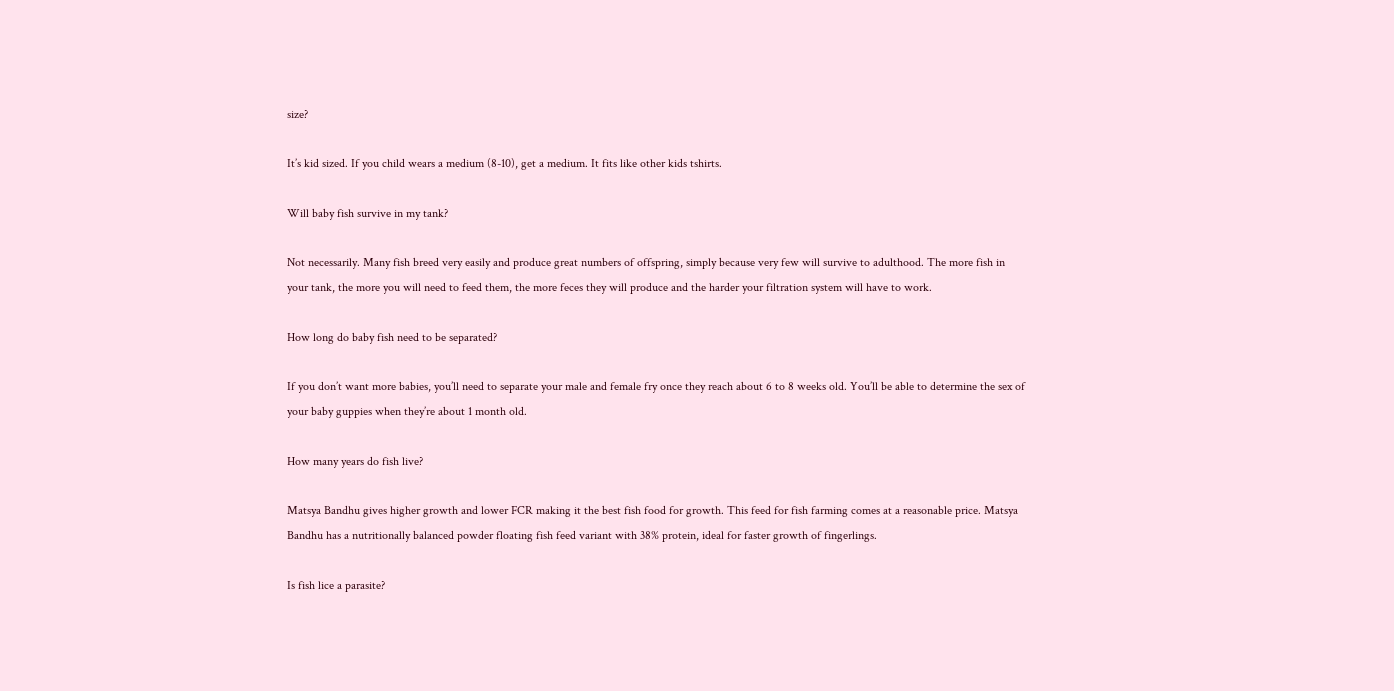size?

It’s kid sized. If you child wears a medium (8-10), get a medium. It fits like other kids tshirts.

Will baby fish survive in my tank?

Not necessarily. Many fish breed very easily and produce great numbers of offspring, simply because very few will survive to adulthood. The more fish in your tank, the more you will need to feed them, the more feces they will produce and the harder your filtration system will have to work.

How long do baby fish need to be separated?

If you don’t want more babies, you’ll need to separate your male and female fry once they reach about 6 to 8 weeks old. You’ll be able to determine the sex of your baby guppies when they’re about 1 month old.

How many years do fish live?

Matsya Bandhu gives higher growth and lower FCR making it the best fish food for growth. This feed for fish farming comes at a reasonable price. Matsya Bandhu has a nutritionally balanced powder floating fish feed variant with 38% protein, ideal for faster growth of fingerlings.

Is fish lice a parasite?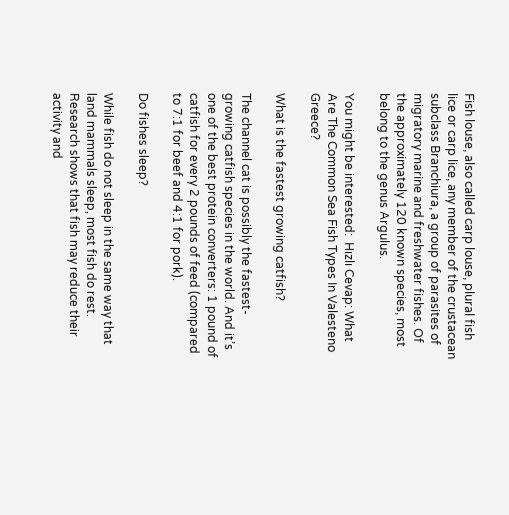Fish louse, also called carp louse, plural fish lice or carp lice, any member of the crustacean subclass Branchiura, a group of parasites of migratory marine and freshwater fishes. Of the approximately 120 known species, most belong to the genus Argulus.

You might be interested:  Hızlı Cevap: What Are The Common Sea Fish Types In Valesteno Greece?

What is the fastest growing catfish?

The channel cat is possibly the fastest-growing catfish species in the world. And it’s one of the best protein converters: 1 pound of catfish for every 2 pounds of feed (compared to 7:1 for beef and 4:1 for pork).

Do fishes sleep?

While fish do not sleep in the same way that land mammals sleep, most fish do rest. Research shows that fish may reduce their activity and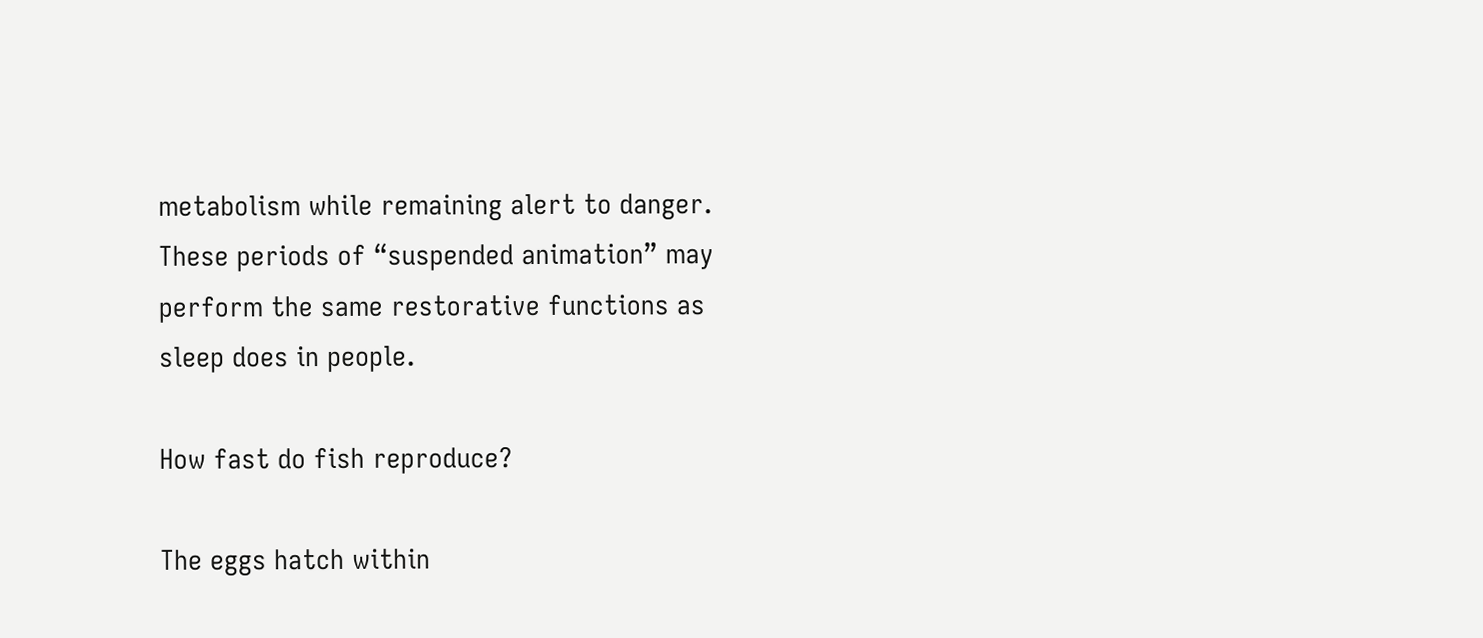metabolism while remaining alert to danger. These periods of “suspended animation” may perform the same restorative functions as sleep does in people.

How fast do fish reproduce?

The eggs hatch within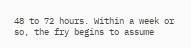48 to 72 hours. Within a week or so, the fry begins to assume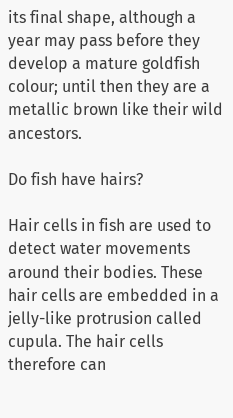its final shape, although a year may pass before they develop a mature goldfish colour; until then they are a metallic brown like their wild ancestors.

Do fish have hairs?

Hair cells in fish are used to detect water movements around their bodies. These hair cells are embedded in a jelly-like protrusion called cupula. The hair cells therefore can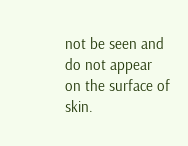not be seen and do not appear on the surface of skin.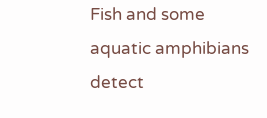Fish and some aquatic amphibians detect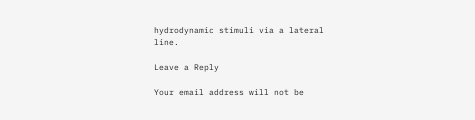hydrodynamic stimuli via a lateral line.

Leave a Reply

Your email address will not be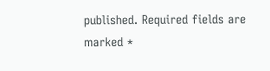published. Required fields are marked *